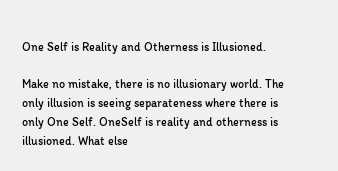One Self is Reality and Otherness is Illusioned.

Make no mistake, there is no illusionary world. The only illusion is seeing separateness where there is only One Self. OneSelf is reality and otherness is illusioned. What else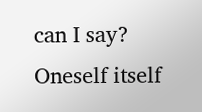can I say? Oneself itself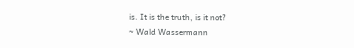is. It is the truth, is it not?
~ Wald Wassermann